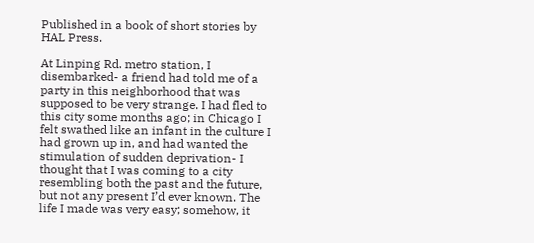Published in a book of short stories by HAL Press.

At Linping Rd. metro station, I disembarked- a friend had told me of a party in this neighborhood that was supposed to be very strange. I had fled to this city some months ago; in Chicago I felt swathed like an infant in the culture I had grown up in, and had wanted the stimulation of sudden deprivation- I thought that I was coming to a city resembling both the past and the future, but not any present I’d ever known. The life I made was very easy; somehow, it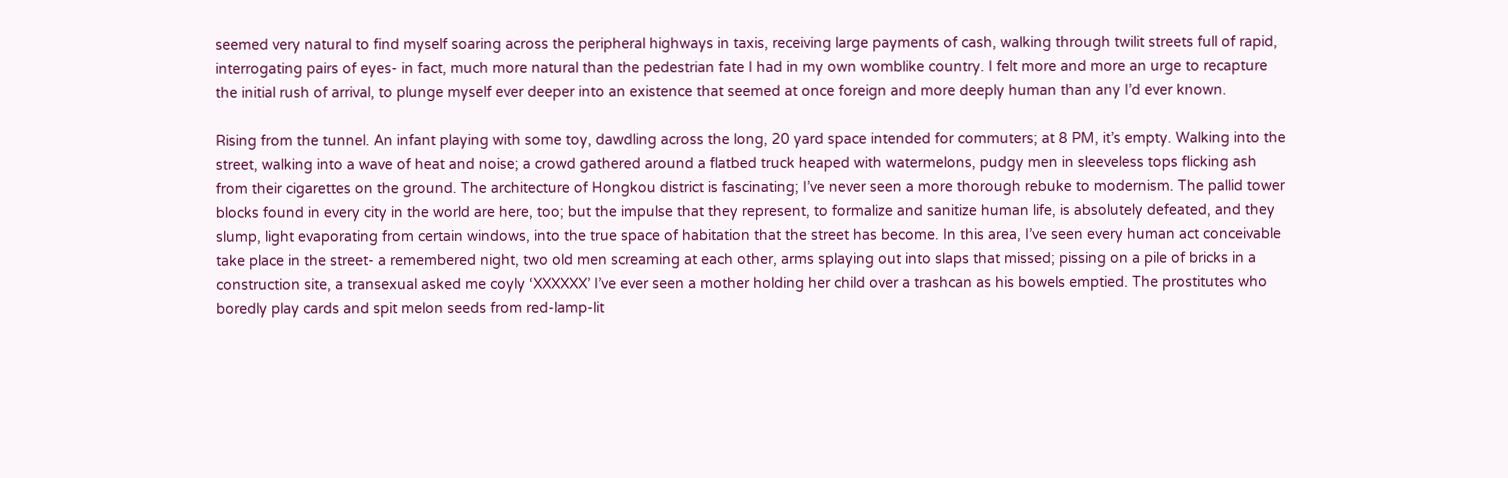seemed very natural to find myself soaring across the peripheral highways in taxis, receiving large payments of cash, walking through twilit streets full of rapid, interrogating pairs of eyes- in fact, much more natural than the pedestrian fate I had in my own womblike country. I felt more and more an urge to recapture the initial rush of arrival, to plunge myself ever deeper into an existence that seemed at once foreign and more deeply human than any I’d ever known.

Rising from the tunnel. An infant playing with some toy, dawdling across the long, 20 yard space intended for commuters; at 8 PM, it’s empty. Walking into the street, walking into a wave of heat and noise; a crowd gathered around a flatbed truck heaped with watermelons, pudgy men in sleeveless tops flicking ash from their cigarettes on the ground. The architecture of Hongkou district is fascinating; I’ve never seen a more thorough rebuke to modernism. The pallid tower blocks found in every city in the world are here, too; but the impulse that they represent, to formalize and sanitize human life, is absolutely defeated, and they slump, light evaporating from certain windows, into the true space of habitation that the street has become. In this area, I’ve seen every human act conceivable take place in the street- a remembered night, two old men screaming at each other, arms splaying out into slaps that missed; pissing on a pile of bricks in a construction site, a transexual asked me coyly ‘XXXXXX’ I’ve ever seen a mother holding her child over a trashcan as his bowels emptied. The prostitutes who boredly play cards and spit melon seeds from red-lamp-lit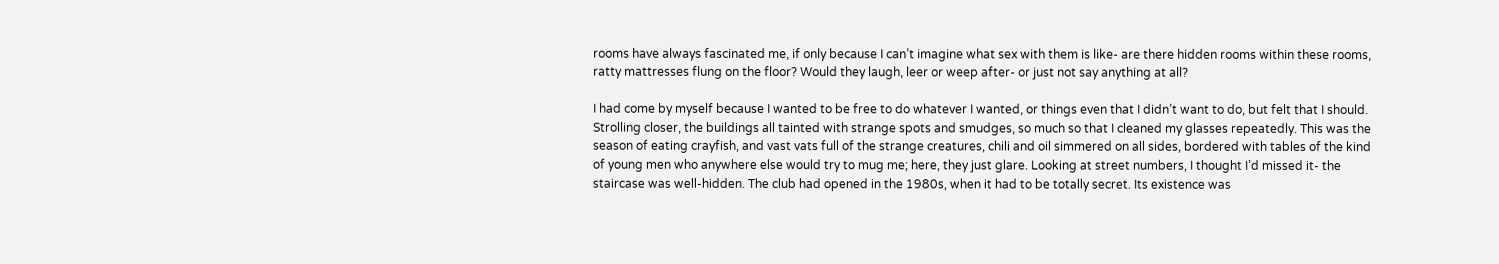rooms have always fascinated me, if only because I can’t imagine what sex with them is like- are there hidden rooms within these rooms, ratty mattresses flung on the floor? Would they laugh, leer or weep after- or just not say anything at all?

I had come by myself because I wanted to be free to do whatever I wanted, or things even that I didn’t want to do, but felt that I should. Strolling closer, the buildings all tainted with strange spots and smudges, so much so that I cleaned my glasses repeatedly. This was the season of eating crayfish, and vast vats full of the strange creatures, chili and oil simmered on all sides, bordered with tables of the kind of young men who anywhere else would try to mug me; here, they just glare. Looking at street numbers, I thought I’d missed it- the staircase was well-hidden. The club had opened in the 1980s, when it had to be totally secret. Its existence was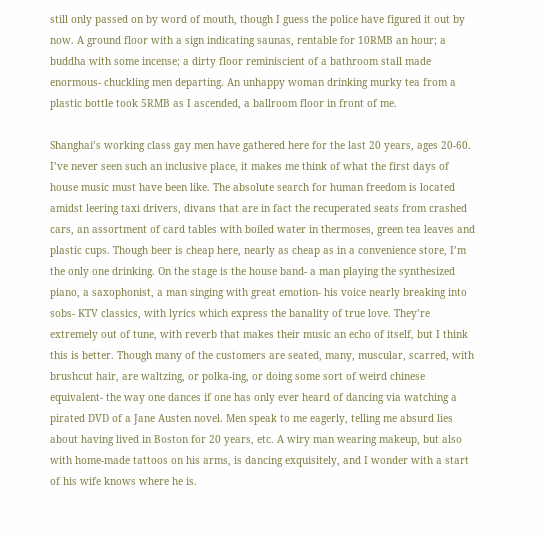still only passed on by word of mouth, though I guess the police have figured it out by now. A ground floor with a sign indicating saunas, rentable for 10RMB an hour; a buddha with some incense; a dirty floor reminiscient of a bathroom stall made enormous- chuckling men departing. An unhappy woman drinking murky tea from a plastic bottle took 5RMB as I ascended, a ballroom floor in front of me.

Shanghai’s working class gay men have gathered here for the last 20 years, ages 20-60. I’ve never seen such an inclusive place, it makes me think of what the first days of house music must have been like. The absolute search for human freedom is located amidst leering taxi drivers, divans that are in fact the recuperated seats from crashed cars, an assortment of card tables with boiled water in thermoses, green tea leaves and plastic cups. Though beer is cheap here, nearly as cheap as in a convenience store, I’m the only one drinking. On the stage is the house band- a man playing the synthesized piano, a saxophonist, a man singing with great emotion- his voice nearly breaking into sobs- KTV classics, with lyrics which express the banality of true love. They’re extremely out of tune, with reverb that makes their music an echo of itself, but I think this is better. Though many of the customers are seated, many, muscular, scarred, with brushcut hair, are waltzing, or polka-ing, or doing some sort of weird chinese equivalent- the way one dances if one has only ever heard of dancing via watching a pirated DVD of a Jane Austen novel. Men speak to me eagerly, telling me absurd lies about having lived in Boston for 20 years, etc. A wiry man wearing makeup, but also with home-made tattoos on his arms, is dancing exquisitely, and I wonder with a start of his wife knows where he is.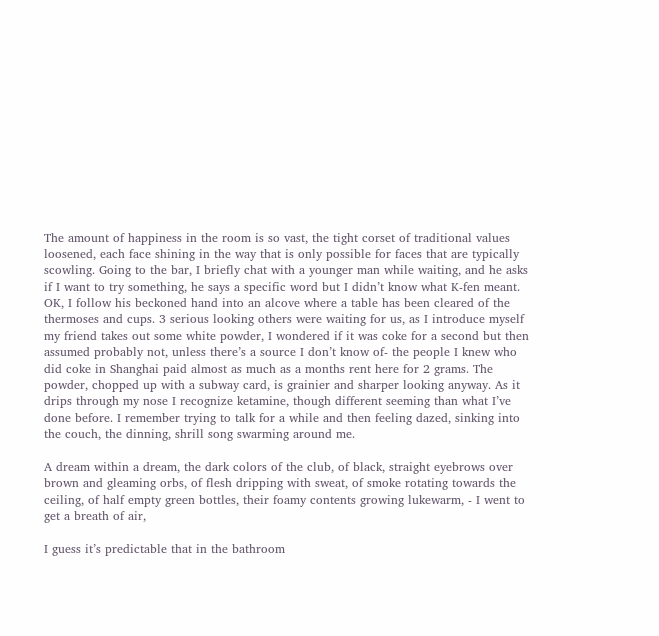The amount of happiness in the room is so vast, the tight corset of traditional values loosened, each face shining in the way that is only possible for faces that are typically scowling. Going to the bar, I briefly chat with a younger man while waiting, and he asks if I want to try something, he says a specific word but I didn’t know what K-fen meant. OK, I follow his beckoned hand into an alcove where a table has been cleared of the thermoses and cups. 3 serious looking others were waiting for us, as I introduce myself my friend takes out some white powder, I wondered if it was coke for a second but then assumed probably not, unless there’s a source I don’t know of- the people I knew who did coke in Shanghai paid almost as much as a months rent here for 2 grams. The powder, chopped up with a subway card, is grainier and sharper looking anyway. As it drips through my nose I recognize ketamine, though different seeming than what I’ve done before. I remember trying to talk for a while and then feeling dazed, sinking into the couch, the dinning, shrill song swarming around me.

A dream within a dream, the dark colors of the club, of black, straight eyebrows over brown and gleaming orbs, of flesh dripping with sweat, of smoke rotating towards the ceiling, of half empty green bottles, their foamy contents growing lukewarm, - I went to get a breath of air,

I guess it’s predictable that in the bathroom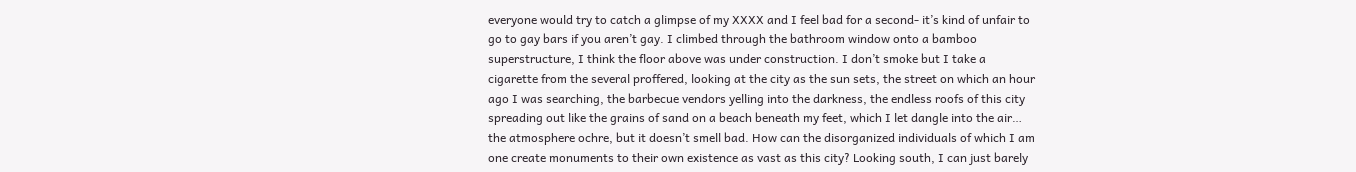everyone would try to catch a glimpse of my XXXX and I feel bad for a second- it’s kind of unfair to go to gay bars if you aren’t gay. I climbed through the bathroom window onto a bamboo superstructure, I think the floor above was under construction. I don’t smoke but I take a cigarette from the several proffered, looking at the city as the sun sets, the street on which an hour ago I was searching, the barbecue vendors yelling into the darkness, the endless roofs of this city spreading out like the grains of sand on a beach beneath my feet, which I let dangle into the air… the atmosphere ochre, but it doesn’t smell bad. How can the disorganized individuals of which I am one create monuments to their own existence as vast as this city? Looking south, I can just barely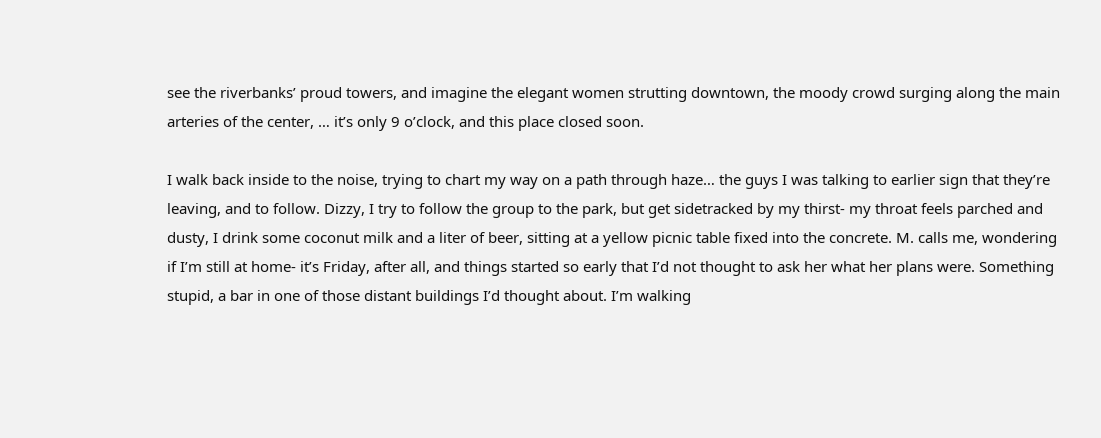see the riverbanks’ proud towers, and imagine the elegant women strutting downtown, the moody crowd surging along the main arteries of the center, … it’s only 9 o’clock, and this place closed soon.

I walk back inside to the noise, trying to chart my way on a path through haze… the guys I was talking to earlier sign that they’re leaving, and to follow. Dizzy, I try to follow the group to the park, but get sidetracked by my thirst- my throat feels parched and dusty, I drink some coconut milk and a liter of beer, sitting at a yellow picnic table fixed into the concrete. M. calls me, wondering if I’m still at home- it’s Friday, after all, and things started so early that I’d not thought to ask her what her plans were. Something stupid, a bar in one of those distant buildings I’d thought about. I’m walking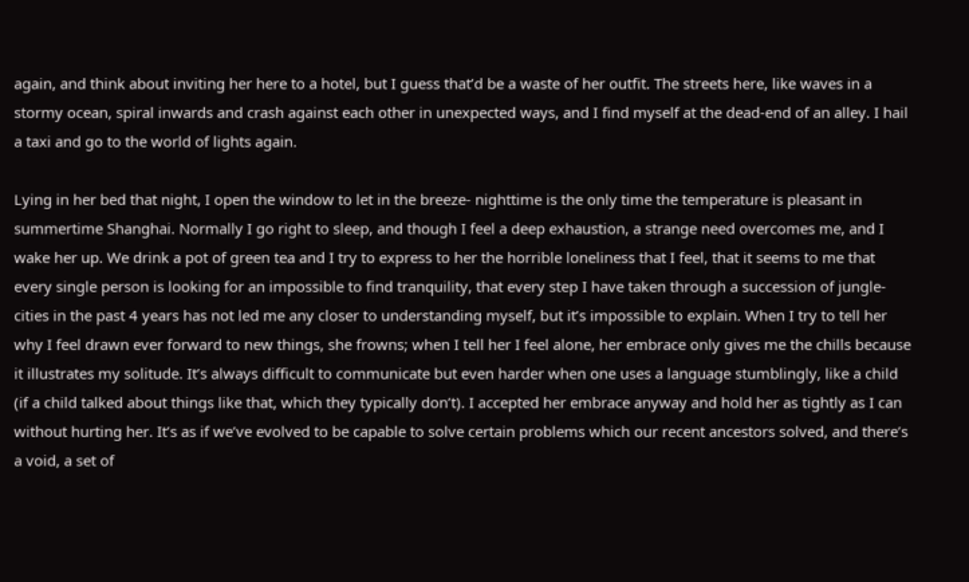again, and think about inviting her here to a hotel, but I guess that’d be a waste of her outfit. The streets here, like waves in a stormy ocean, spiral inwards and crash against each other in unexpected ways, and I find myself at the dead-end of an alley. I hail a taxi and go to the world of lights again.

Lying in her bed that night, I open the window to let in the breeze- nighttime is the only time the temperature is pleasant in summertime Shanghai. Normally I go right to sleep, and though I feel a deep exhaustion, a strange need overcomes me, and I wake her up. We drink a pot of green tea and I try to express to her the horrible loneliness that I feel, that it seems to me that every single person is looking for an impossible to find tranquility, that every step I have taken through a succession of jungle-cities in the past 4 years has not led me any closer to understanding myself, but it’s impossible to explain. When I try to tell her why I feel drawn ever forward to new things, she frowns; when I tell her I feel alone, her embrace only gives me the chills because it illustrates my solitude. It’s always difficult to communicate but even harder when one uses a language stumblingly, like a child (if a child talked about things like that, which they typically don’t). I accepted her embrace anyway and hold her as tightly as I can without hurting her. It’s as if we’ve evolved to be capable to solve certain problems which our recent ancestors solved, and there’s a void, a set of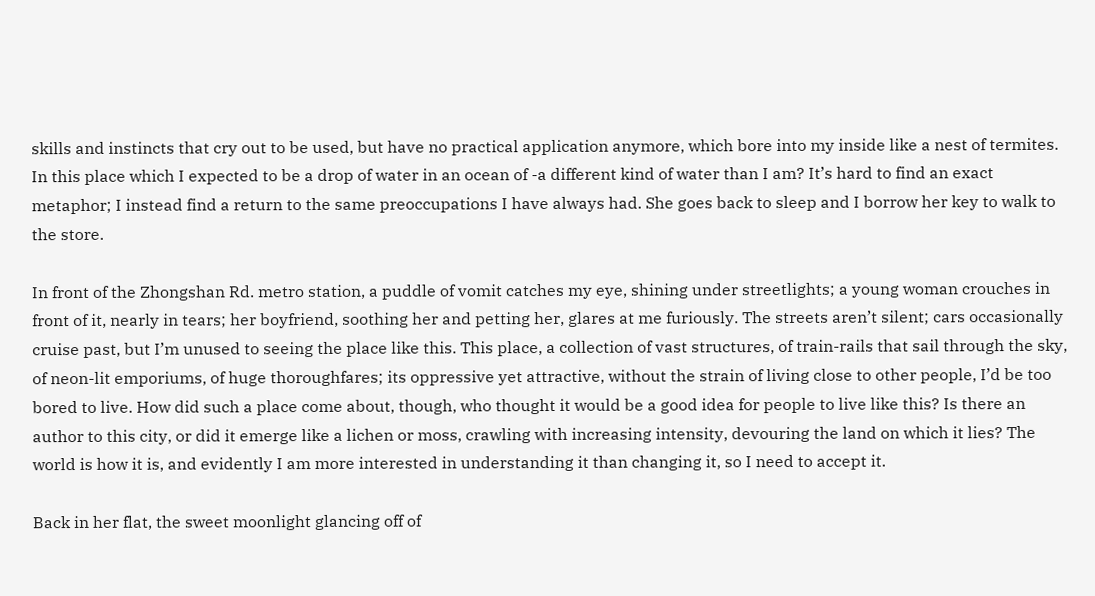skills and instincts that cry out to be used, but have no practical application anymore, which bore into my inside like a nest of termites. In this place which I expected to be a drop of water in an ocean of -a different kind of water than I am? It’s hard to find an exact metaphor; I instead find a return to the same preoccupations I have always had. She goes back to sleep and I borrow her key to walk to the store.

In front of the Zhongshan Rd. metro station, a puddle of vomit catches my eye, shining under streetlights; a young woman crouches in front of it, nearly in tears; her boyfriend, soothing her and petting her, glares at me furiously. The streets aren’t silent; cars occasionally cruise past, but I’m unused to seeing the place like this. This place, a collection of vast structures, of train-rails that sail through the sky, of neon-lit emporiums, of huge thoroughfares; its oppressive yet attractive, without the strain of living close to other people, I’d be too bored to live. How did such a place come about, though, who thought it would be a good idea for people to live like this? Is there an author to this city, or did it emerge like a lichen or moss, crawling with increasing intensity, devouring the land on which it lies? The world is how it is, and evidently I am more interested in understanding it than changing it, so I need to accept it.

Back in her flat, the sweet moonlight glancing off of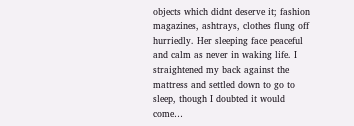objects which didnt deserve it; fashion magazines, ashtrays, clothes flung off hurriedly. Her sleeping face peaceful and calm as never in waking life. I straightened my back against the mattress and settled down to go to sleep, though I doubted it would come…